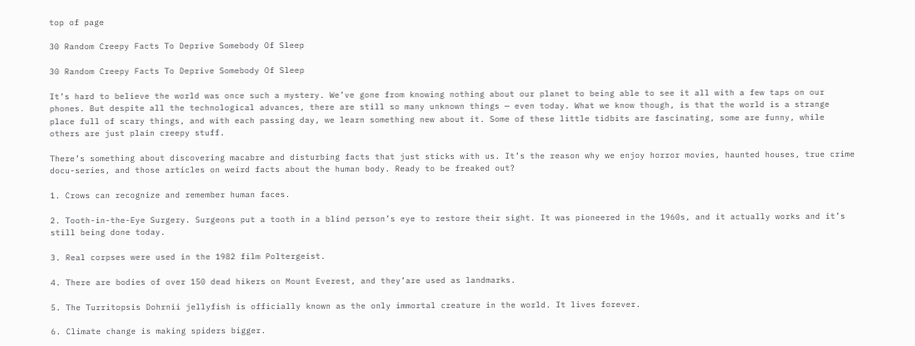top of page

30 Random Creepy Facts To Deprive Somebody Of Sleep

30 Random Creepy Facts To Deprive Somebody Of Sleep

It’s hard to believe the world was once such a mystery. We’ve gone from knowing nothing about our planet to being able to see it all with a few taps on our phones. But despite all the technological advances, there are still so many unknown things — even today. What we know though, is that the world is a strange place full of scary things, and with each passing day, we learn something new about it. Some of these little tidbits are fascinating, some are funny, while others are just plain creepy stuff.

There’s something about discovering macabre and disturbing facts that just sticks with us. It’s the reason why we enjoy horror movies, haunted houses, true crime docu-series, and those articles on weird facts about the human body. Ready to be freaked out?

1. Crows can recognize and remember human faces.

2. Tooth-in-the-Eye Surgery. Surgeons put a tooth in a blind person’s eye to restore their sight. It was pioneered in the 1960s, and it actually works and it’s still being done today.

3. Real corpses were used in the 1982 film Poltergeist.

4. There are bodies of over 150 dead hikers on Mount Everest, and they’are used as landmarks.

5. The Turritopsis Dohrnii jellyfish is officially known as the only immortal creature in the world. It lives forever.

6. Climate change is making spiders bigger.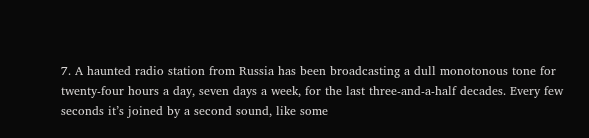7. A haunted radio station from Russia has been broadcasting a dull monotonous tone for twenty-four hours a day, seven days a week, for the last three-and-a-half decades. Every few seconds it’s joined by a second sound, like some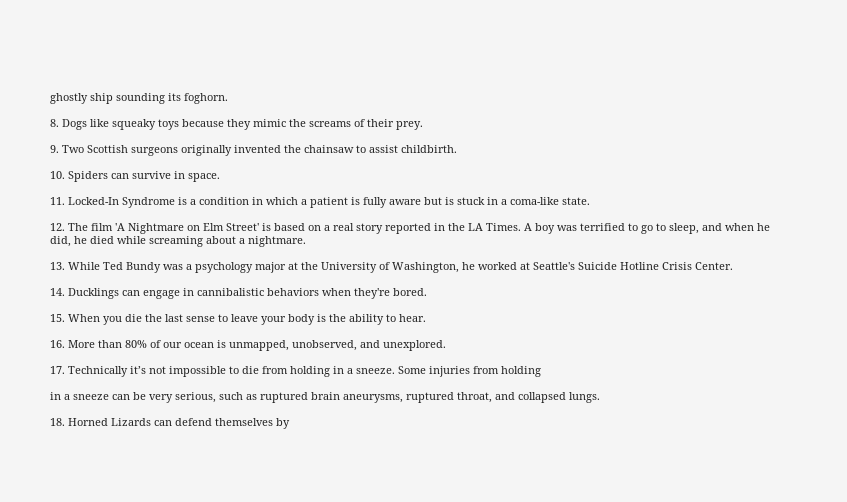ghostly ship sounding its foghorn.

8. Dogs like squeaky toys because they mimic the screams of their prey.

9. Two Scottish surgeons originally invented the chainsaw to assist childbirth.

10. Spiders can survive in space.

11. Locked-In Syndrome is a condition in which a patient is fully aware but is stuck in a coma-like state.

12. The film 'A Nightmare on Elm Street' is based on a real story reported in the LA Times. A boy was terrified to go to sleep, and when he did, he died while screaming about a nightmare.

13. While Ted Bundy was a psychology major at the University of Washington, he worked at Seattle's Suicide Hotline Crisis Center.

14. Ducklings can engage in cannibalistic behaviors when they're bored.

15. When you die the last sense to leave your body is the ability to hear.

16. More than 80% of our ocean is unmapped, unobserved, and unexplored.

17. Technically it’s not impossible to die from holding in a sneeze. Some injuries from holding

in a sneeze can be very serious, such as ruptured brain aneurysms, ruptured throat, and collapsed lungs.

18. Horned Lizards can defend themselves by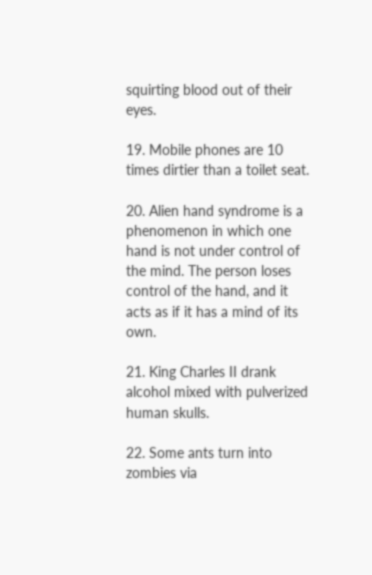squirting blood out of their eyes.

19. Mobile phones are 10 times dirtier than a toilet seat.

20. Alien hand syndrome is a phenomenon in which one hand is not under control of the mind. The person loses control of the hand, and it acts as if it has a mind of its own.

21. King Charles II drank alcohol mixed with pulverized human skulls.

22. Some ants turn into zombies via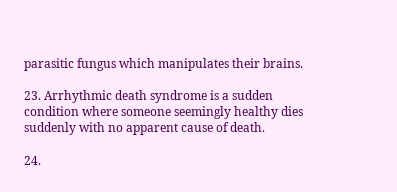parasitic fungus which manipulates their brains.

23. Arrhythmic death syndrome is a sudden condition where someone seemingly healthy dies suddenly with no apparent cause of death.

24.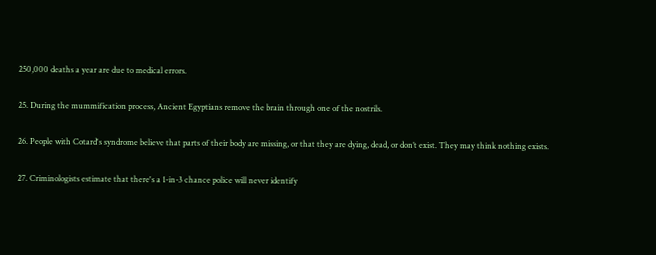250,000 deaths a year are due to medical errors.

25. During the mummification process, Ancient Egyptians remove the brain through one of the nostrils.

26. People with Cotard's syndrome believe that parts of their body are missing, or that they are dying, dead, or don’t exist. They may think nothing exists.

27. Criminologists estimate that there's a 1-in-3 chance police will never identify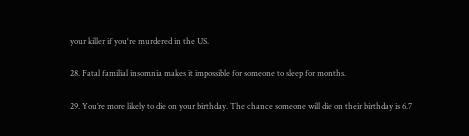your killer if you're murdered in the US.

28. Fatal familial insomnia makes it impossible for someone to sleep for months.

29. You’re more likely to die on your birthday. The chance someone will die on their birthday is 6.7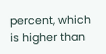percent, which is higher than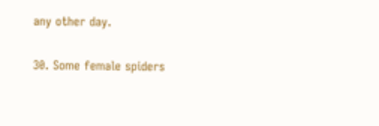any other day.

30. Some female spiders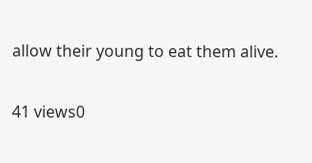allow their young to eat them alive.

41 views0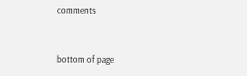comments


bottom of page